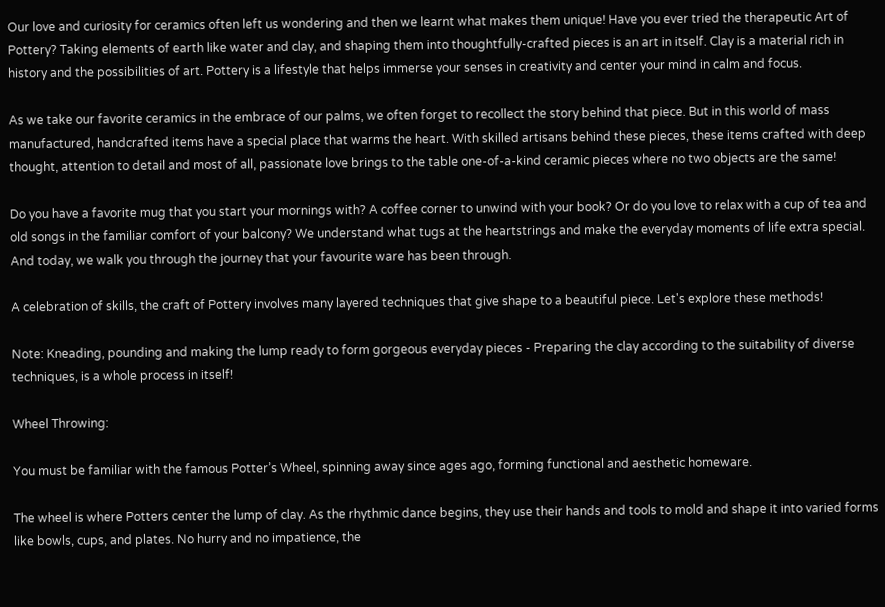Our love and curiosity for ceramics often left us wondering and then we learnt what makes them unique! Have you ever tried the therapeutic Art of Pottery? Taking elements of earth like water and clay, and shaping them into thoughtfully-crafted pieces is an art in itself. Clay is a material rich in history and the possibilities of art. Pottery is a lifestyle that helps immerse your senses in creativity and center your mind in calm and focus.

As we take our favorite ceramics in the embrace of our palms, we often forget to recollect the story behind that piece. But in this world of mass manufactured, handcrafted items have a special place that warms the heart. With skilled artisans behind these pieces, these items crafted with deep thought, attention to detail and most of all, passionate love brings to the table one-of-a-kind ceramic pieces where no two objects are the same!

Do you have a favorite mug that you start your mornings with? A coffee corner to unwind with your book? Or do you love to relax with a cup of tea and old songs in the familiar comfort of your balcony? We understand what tugs at the heartstrings and make the everyday moments of life extra special. And today, we walk you through the journey that your favourite ware has been through.

A celebration of skills, the craft of Pottery involves many layered techniques that give shape to a beautiful piece. Let's explore these methods!

Note: Kneading, pounding and making the lump ready to form gorgeous everyday pieces - Preparing the clay according to the suitability of diverse techniques, is a whole process in itself!

Wheel Throwing:

You must be familiar with the famous Potter’s Wheel, spinning away since ages ago, forming functional and aesthetic homeware.

The wheel is where Potters center the lump of clay. As the rhythmic dance begins, they use their hands and tools to mold and shape it into varied forms like bowls, cups, and plates. No hurry and no impatience, the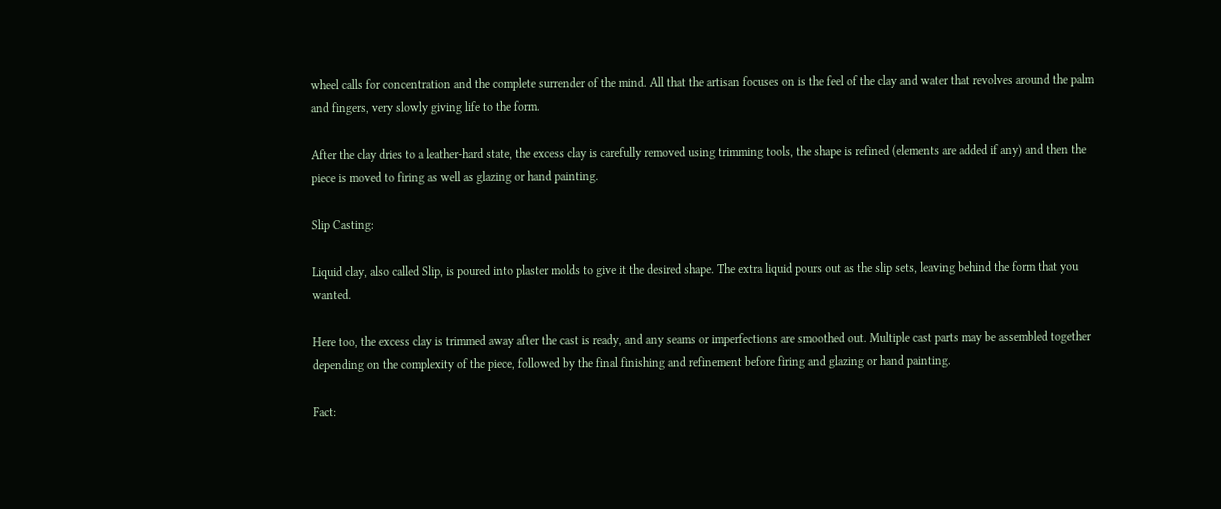wheel calls for concentration and the complete surrender of the mind. All that the artisan focuses on is the feel of the clay and water that revolves around the palm and fingers, very slowly giving life to the form.

After the clay dries to a leather-hard state, the excess clay is carefully removed using trimming tools, the shape is refined (elements are added if any) and then the piece is moved to firing as well as glazing or hand painting.

Slip Casting:

Liquid clay, also called Slip, is poured into plaster molds to give it the desired shape. The extra liquid pours out as the slip sets, leaving behind the form that you wanted.

Here too, the excess clay is trimmed away after the cast is ready, and any seams or imperfections are smoothed out. Multiple cast parts may be assembled together depending on the complexity of the piece, followed by the final finishing and refinement before firing and glazing or hand painting.

Fact: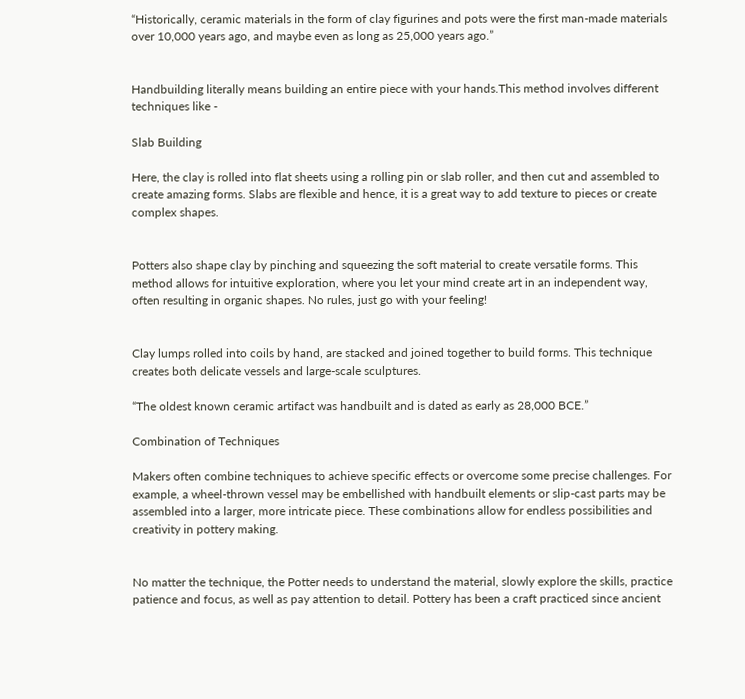“Historically, ceramic materials in the form of clay figurines and pots were the first man-made materials over 10,000 years ago, and maybe even as long as 25,000 years ago.”


Handbuilding literally means building an entire piece with your hands.This method involves different techniques like -

Slab Building

Here, the clay is rolled into flat sheets using a rolling pin or slab roller, and then cut and assembled to create amazing forms. Slabs are flexible and hence, it is a great way to add texture to pieces or create complex shapes.


Potters also shape clay by pinching and squeezing the soft material to create versatile forms. This method allows for intuitive exploration, where you let your mind create art in an independent way, often resulting in organic shapes. No rules, just go with your feeling!


Clay lumps rolled into coils by hand, are stacked and joined together to build forms. This technique creates both delicate vessels and large-scale sculptures.

“The oldest known ceramic artifact was handbuilt and is dated as early as 28,000 BCE.”

Combination of Techniques

Makers often combine techniques to achieve specific effects or overcome some precise challenges. For example, a wheel-thrown vessel may be embellished with handbuilt elements or slip-cast parts may be assembled into a larger, more intricate piece. These combinations allow for endless possibilities and creativity in pottery making.


No matter the technique, the Potter needs to understand the material, slowly explore the skills, practice patience and focus, as well as pay attention to detail. Pottery has been a craft practiced since ancient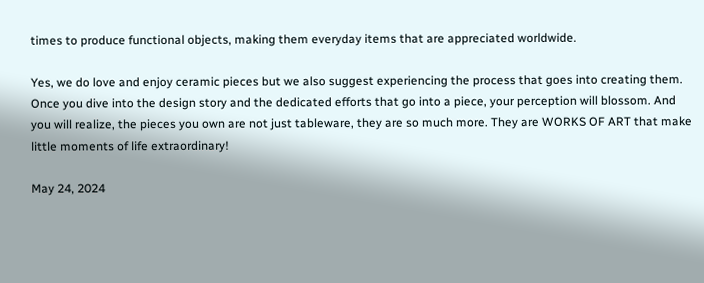times to produce functional objects, making them everyday items that are appreciated worldwide.

Yes, we do love and enjoy ceramic pieces but we also suggest experiencing the process that goes into creating them. Once you dive into the design story and the dedicated efforts that go into a piece, your perception will blossom. And you will realize, the pieces you own are not just tableware, they are so much more. They are WORKS OF ART that make little moments of life extraordinary!

May 24, 2024